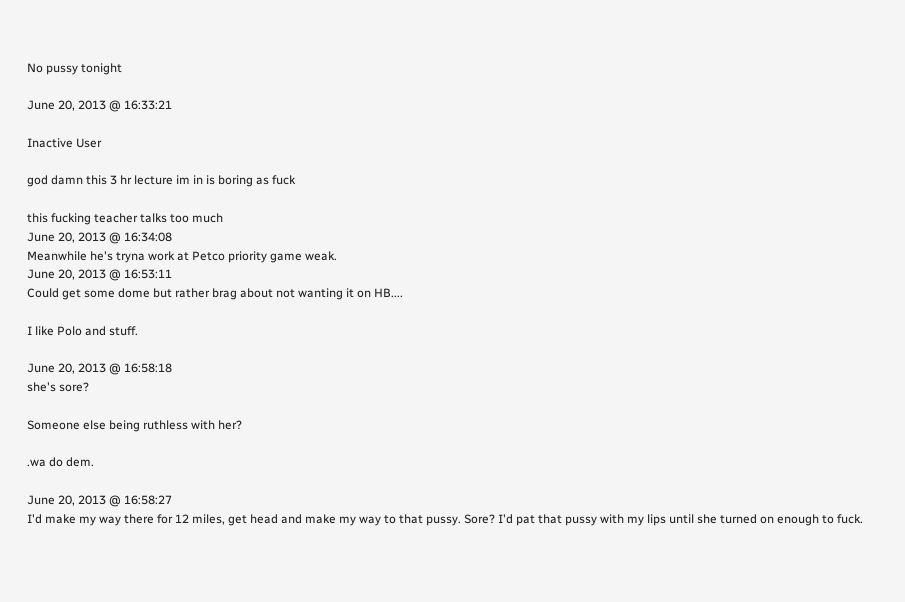No pussy tonight

June 20, 2013 @ 16:33:21

Inactive User

god damn this 3 hr lecture im in is boring as fuck

this fucking teacher talks too much
June 20, 2013 @ 16:34:08
Meanwhile he's tryna work at Petco priority game weak.
June 20, 2013 @ 16:53:11
Could get some dome but rather brag about not wanting it on HB....

I like Polo and stuff.

June 20, 2013 @ 16:58:18
she's sore?

Someone else being ruthless with her?

.wa do dem.

June 20, 2013 @ 16:58:27
I'd make my way there for 12 miles, get head and make my way to that pussy. Sore? I'd pat that pussy with my lips until she turned on enough to fuck.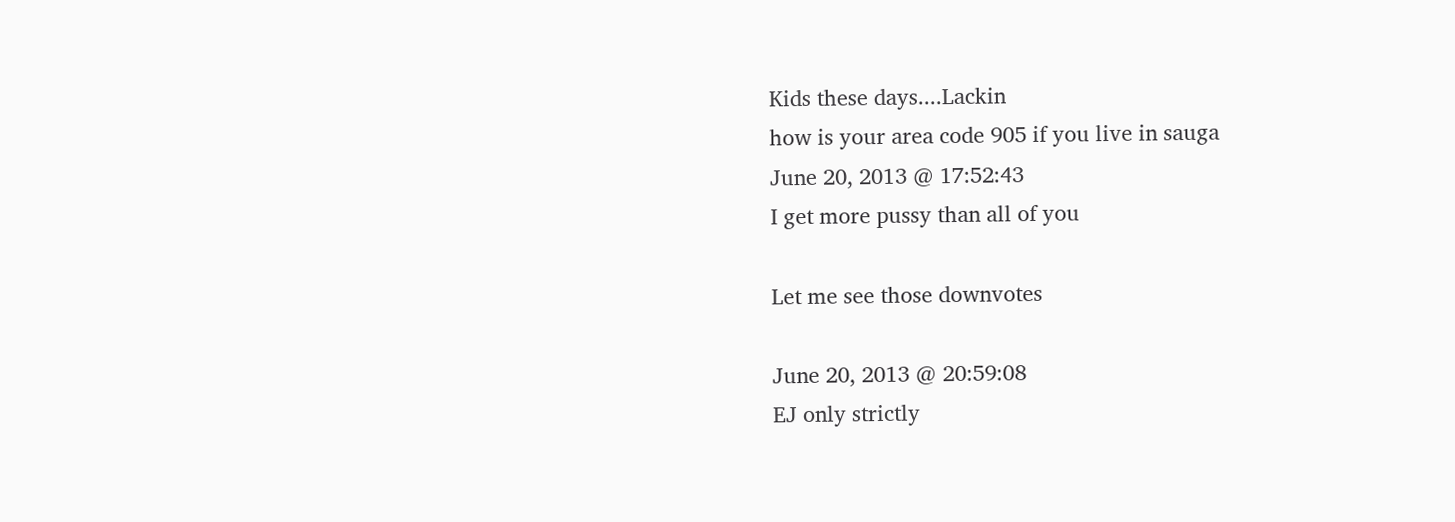Kids these days....Lackin
how is your area code 905 if you live in sauga
June 20, 2013 @ 17:52:43
I get more pussy than all of you

Let me see those downvotes

June 20, 2013 @ 20:59:08
EJ only strictly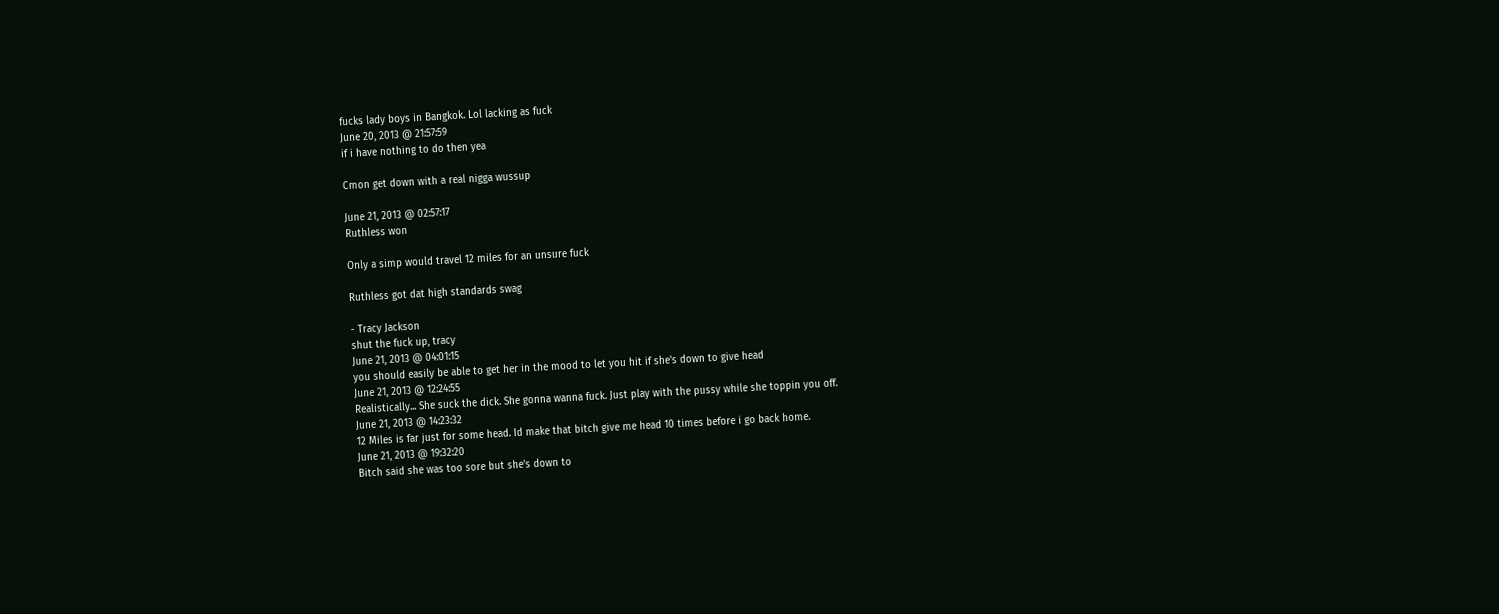fucks lady boys in Bangkok. Lol lacking as fuck
June 20, 2013 @ 21:57:59
if i have nothing to do then yea

Cmon get down with a real nigga wussup

June 21, 2013 @ 02:57:17
Ruthless won

Only a simp would travel 12 miles for an unsure fuck

Ruthless got dat high standards swag

- Tracy Jackson
shut the fuck up, tracy
June 21, 2013 @ 04:01:15
you should easily be able to get her in the mood to let you hit if she's down to give head
June 21, 2013 @ 12:24:55
Realistically... She suck the dick. She gonna wanna fuck. Just play with the pussy while she toppin you off.
June 21, 2013 @ 14:23:32
12 Miles is far just for some head. Id make that bitch give me head 10 times before i go back home.
June 21, 2013 @ 19:32:20
Bitch said she was too sore but she's down to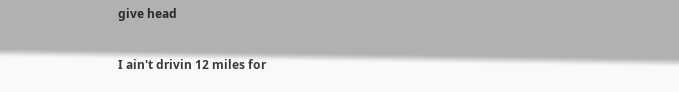give head

I ain't drivin 12 miles for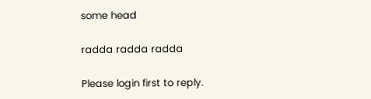some head

radda radda radda

Please login first to reply.